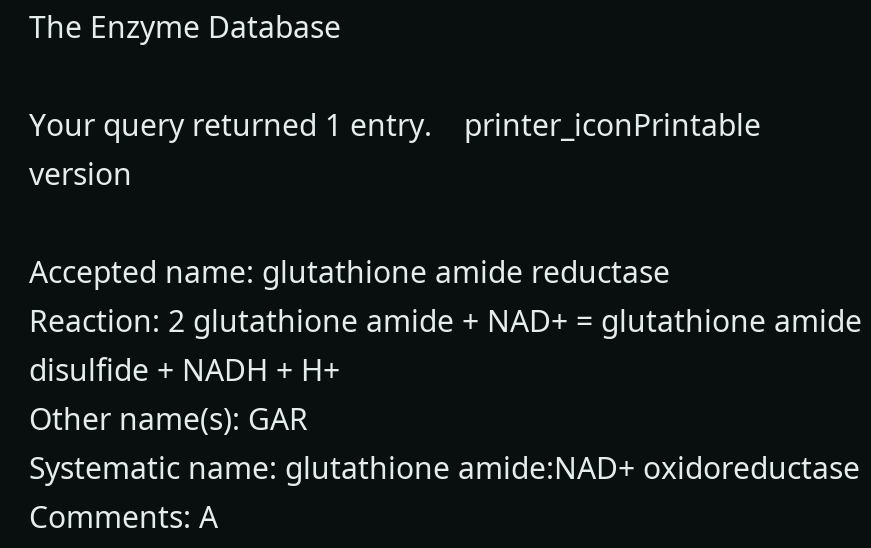The Enzyme Database

Your query returned 1 entry.    printer_iconPrintable version

Accepted name: glutathione amide reductase
Reaction: 2 glutathione amide + NAD+ = glutathione amide disulfide + NADH + H+
Other name(s): GAR
Systematic name: glutathione amide:NAD+ oxidoreductase
Comments: A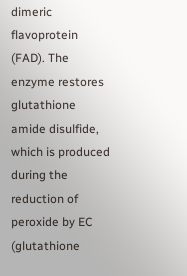dimeric flavoprotein (FAD). The enzyme restores glutathione amide disulfide, which is produced during the reduction of peroxide by EC (glutathione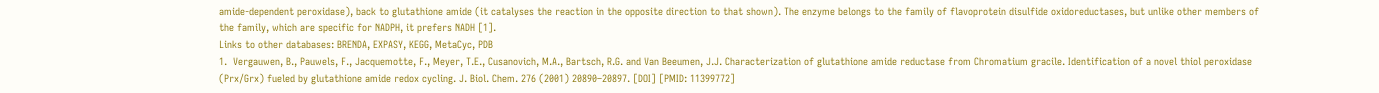amide-dependent peroxidase), back to glutathione amide (it catalyses the reaction in the opposite direction to that shown). The enzyme belongs to the family of flavoprotein disulfide oxidoreductases, but unlike other members of the family, which are specific for NADPH, it prefers NADH [1].
Links to other databases: BRENDA, EXPASY, KEGG, MetaCyc, PDB
1.  Vergauwen, B., Pauwels, F., Jacquemotte, F., Meyer, T.E., Cusanovich, M.A., Bartsch, R.G. and Van Beeumen, J.J. Characterization of glutathione amide reductase from Chromatium gracile. Identification of a novel thiol peroxidase (Prx/Grx) fueled by glutathione amide redox cycling. J. Biol. Chem. 276 (2001) 20890–20897. [DOI] [PMID: 11399772]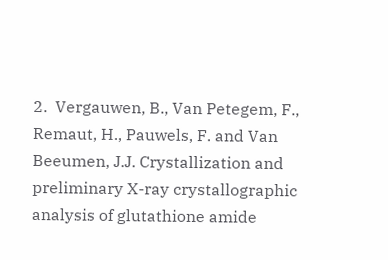2.  Vergauwen, B., Van Petegem, F., Remaut, H., Pauwels, F. and Van Beeumen, J.J. Crystallization and preliminary X-ray crystallographic analysis of glutathione amide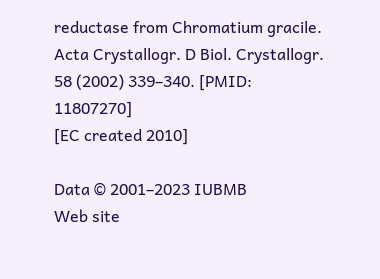reductase from Chromatium gracile. Acta Crystallogr. D Biol. Crystallogr. 58 (2002) 339–340. [PMID: 11807270]
[EC created 2010]

Data © 2001–2023 IUBMB
Web site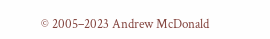© 2005–2023 Andrew McDonald